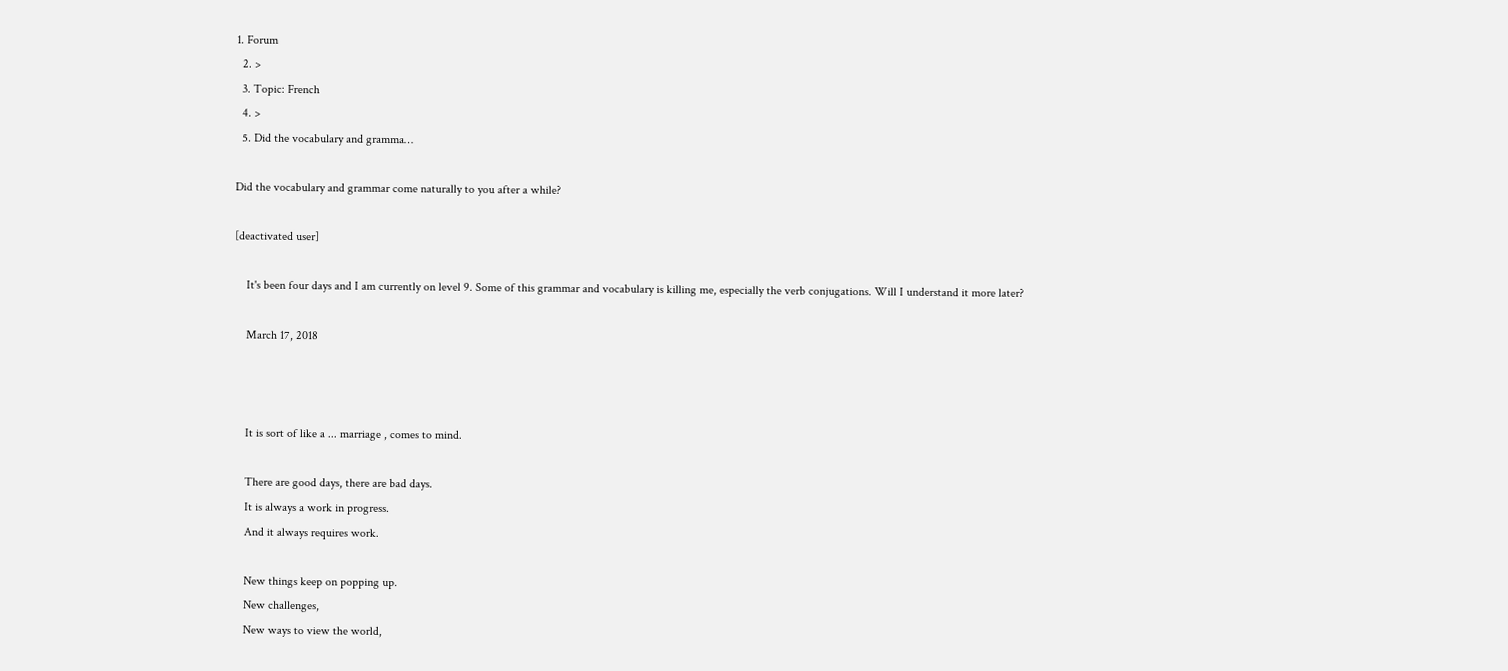1. Forum
  2. >
  3. Topic: French
  4. >
  5. Did the vocabulary and gramma…

Did the vocabulary and grammar come naturally to you after a while?

[deactivated user]

    It's been four days and I am currently on level 9. Some of this grammar and vocabulary is killing me, especially the verb conjugations. Will I understand it more later?

    March 17, 2018



    It is sort of like a ... marriage , comes to mind.

    There are good days, there are bad days.
    It is always a work in progress.
    And it always requires work.

    New things keep on popping up.
    New challenges,
    New ways to view the world,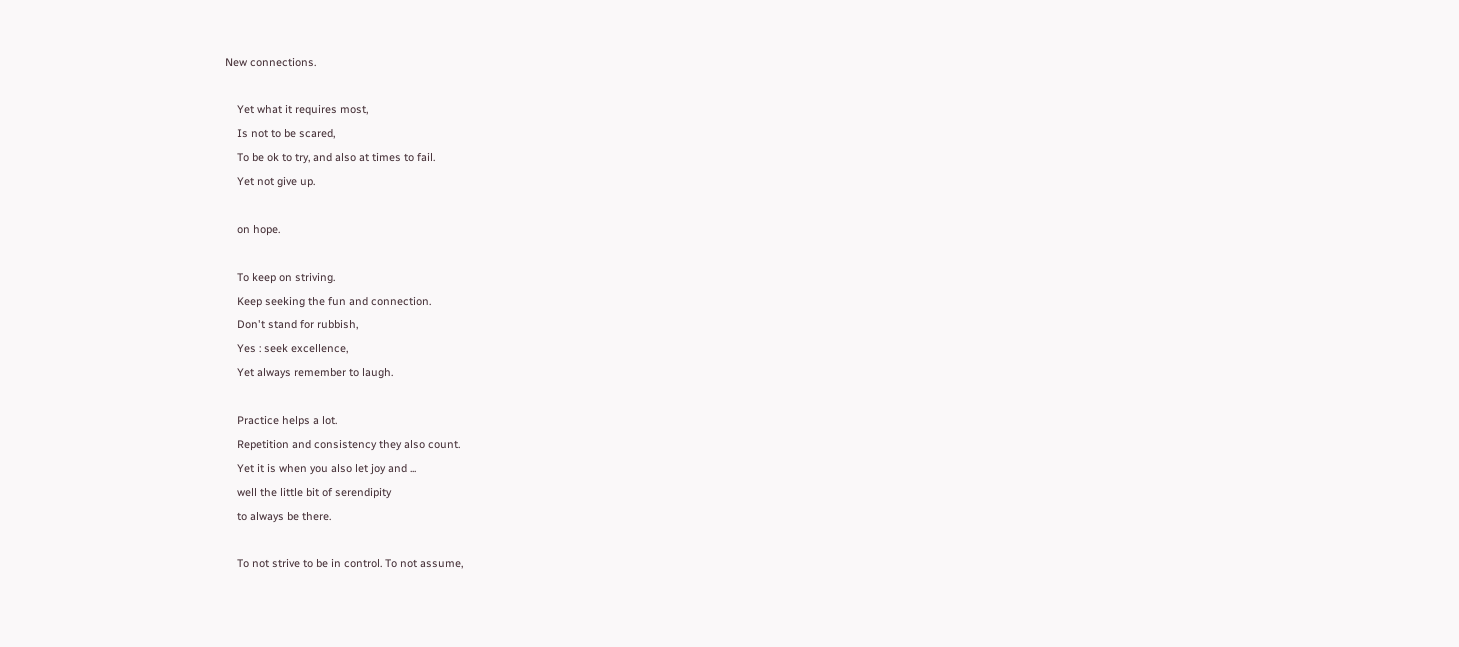New connections.

    Yet what it requires most,
    Is not to be scared,
    To be ok to try, and also at times to fail.
    Yet not give up.

    on hope.

    To keep on striving.
    Keep seeking the fun and connection.
    Don't stand for rubbish,
    Yes : seek excellence,
    Yet always remember to laugh.

    Practice helps a lot.
    Repetition and consistency they also count.
    Yet it is when you also let joy and ...
    well the little bit of serendipity
    to always be there.

    To not strive to be in control. To not assume,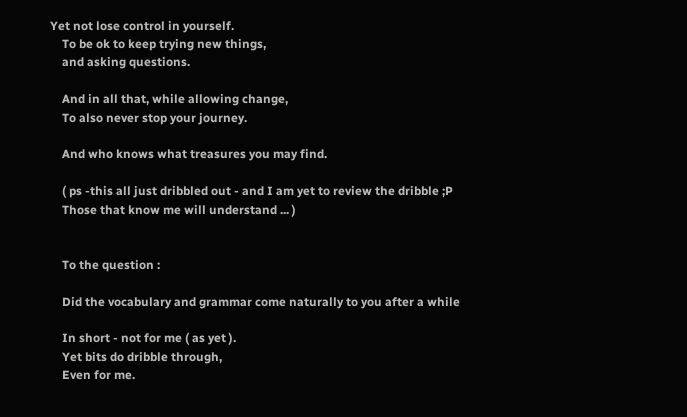Yet not lose control in yourself.
    To be ok to keep trying new things,
    and asking questions.

    And in all that, while allowing change,
    To also never stop your journey.

    And who knows what treasures you may find.

    ( ps -this all just dribbled out - and I am yet to review the dribble ;P
    Those that know me will understand ... )


    To the question :

    Did the vocabulary and grammar come naturally to you after a while

    In short - not for me ( as yet ).
    Yet bits do dribble through,
    Even for me.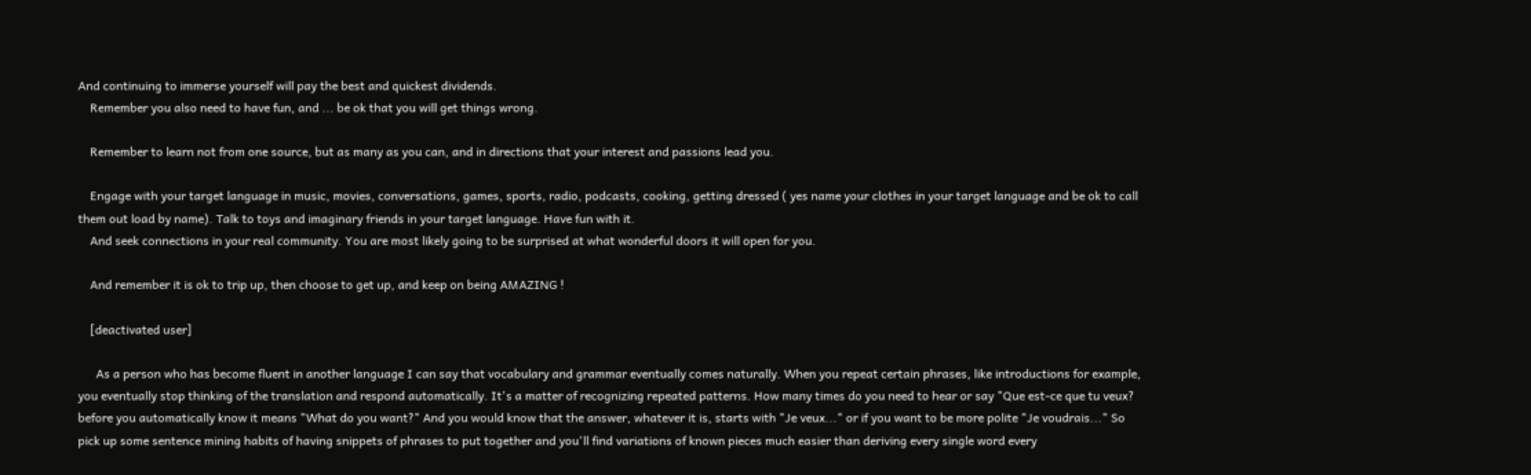And continuing to immerse yourself will pay the best and quickest dividends.
    Remember you also need to have fun, and ... be ok that you will get things wrong.

    Remember to learn not from one source, but as many as you can, and in directions that your interest and passions lead you.

    Engage with your target language in music, movies, conversations, games, sports, radio, podcasts, cooking, getting dressed ( yes name your clothes in your target language and be ok to call them out load by name). Talk to toys and imaginary friends in your target language. Have fun with it.
    And seek connections in your real community. You are most likely going to be surprised at what wonderful doors it will open for you.

    And remember it is ok to trip up, then choose to get up, and keep on being AMAZING !

    [deactivated user]

      As a person who has become fluent in another language I can say that vocabulary and grammar eventually comes naturally. When you repeat certain phrases, like introductions for example, you eventually stop thinking of the translation and respond automatically. It's a matter of recognizing repeated patterns. How many times do you need to hear or say "Que est-ce que tu veux? before you automatically know it means "What do you want?" And you would know that the answer, whatever it is, starts with "Je veux..." or if you want to be more polite "Je voudrais..." So pick up some sentence mining habits of having snippets of phrases to put together and you'll find variations of known pieces much easier than deriving every single word every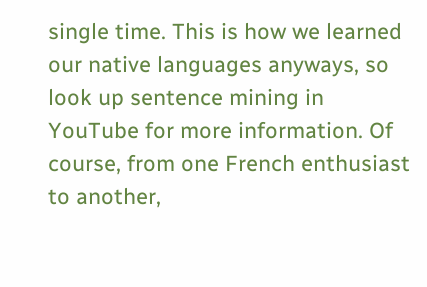single time. This is how we learned our native languages anyways, so look up sentence mining in YouTube for more information. Of course, from one French enthusiast to another,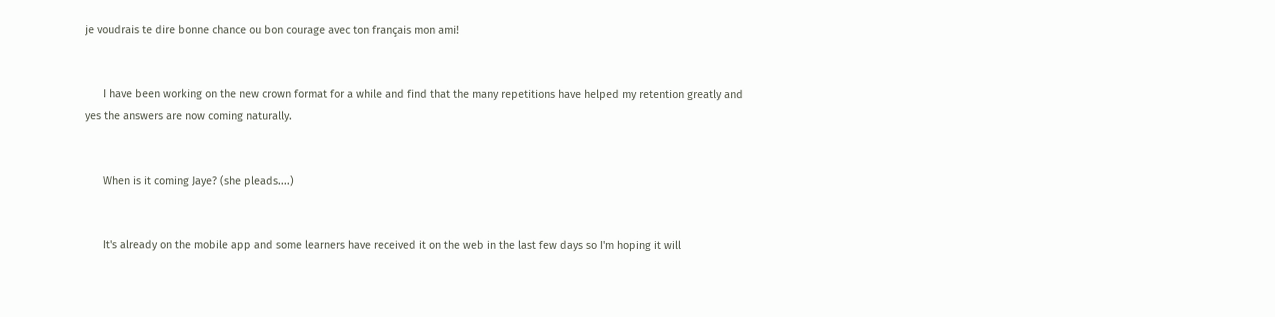je voudrais te dire bonne chance ou bon courage avec ton français mon ami!


      I have been working on the new crown format for a while and find that the many repetitions have helped my retention greatly and yes the answers are now coming naturally.


      When is it coming Jaye? (she pleads....)


      It's already on the mobile app and some learners have received it on the web in the last few days so I'm hoping it will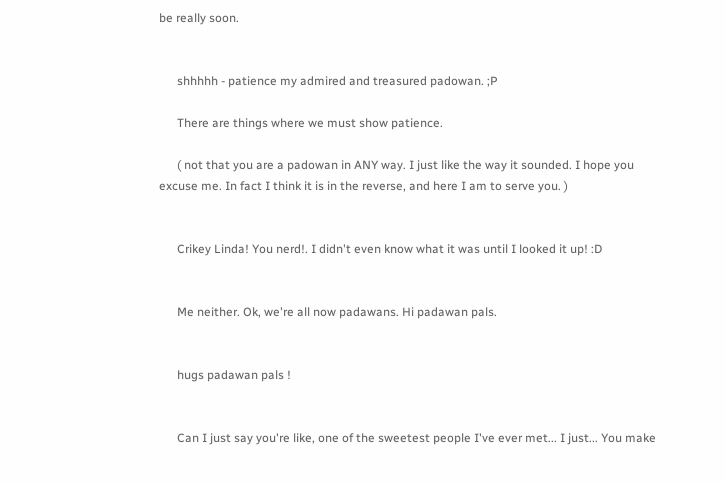be really soon.


      shhhhh - patience my admired and treasured padowan. ;P

      There are things where we must show patience.

      ( not that you are a padowan in ANY way. I just like the way it sounded. I hope you excuse me. In fact I think it is in the reverse, and here I am to serve you. )


      Crikey Linda! You nerd!. I didn't even know what it was until I looked it up! :D


      Me neither. Ok, we're all now padawans. Hi padawan pals.


      hugs padawan pals !


      Can I just say you're like, one of the sweetest people I've ever met... I just... You make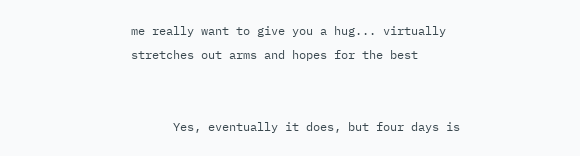me really want to give you a hug... virtually stretches out arms and hopes for the best


      Yes, eventually it does, but four days is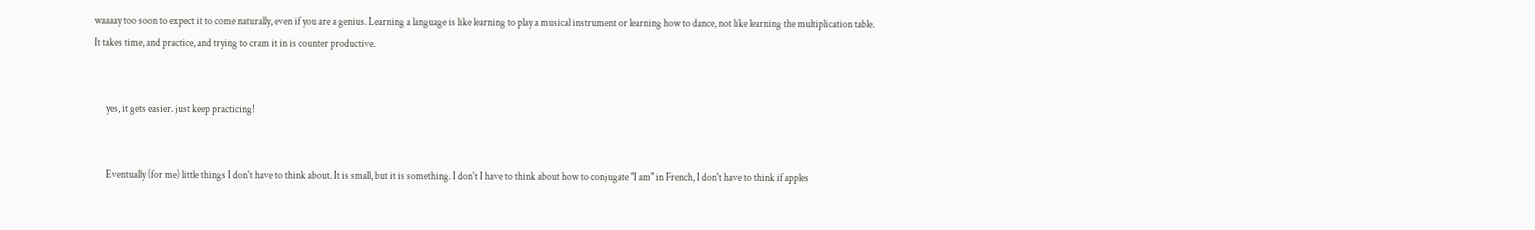waaaay too soon to expect it to come naturally, even if you are a genius. Learning a language is like learning to play a musical instrument or learning how to dance, not like learning the multiplication table. It takes time, and practice, and trying to cram it in is counter productive.


      yes, it gets easier. just keep practicing!


      Eventually (for me) little things I don't have to think about. It is small, but it is something. I don't I have to think about how to conjugate "I am" in French, I don't have to think if apples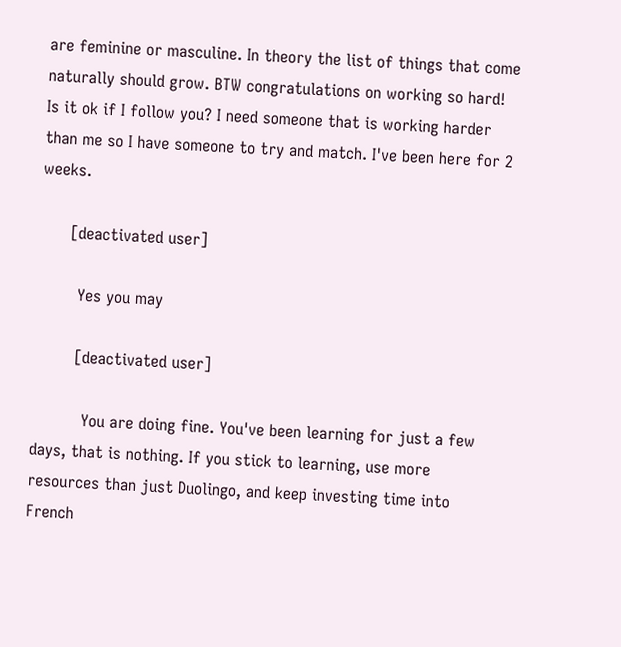are feminine or masculine. In theory the list of things that come naturally should grow. BTW congratulations on working so hard! Is it ok if I follow you? I need someone that is working harder than me so I have someone to try and match. I've been here for 2 weeks.

      [deactivated user]

        Yes you may

        [deactivated user]

          You are doing fine. You've been learning for just a few days, that is nothing. If you stick to learning, use more resources than just Duolingo, and keep investing time into French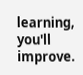learning, you'll improve.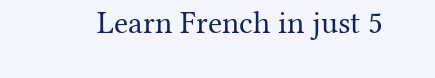Learn French in just 5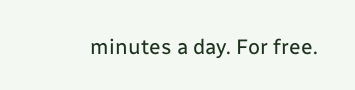minutes a day. For free.